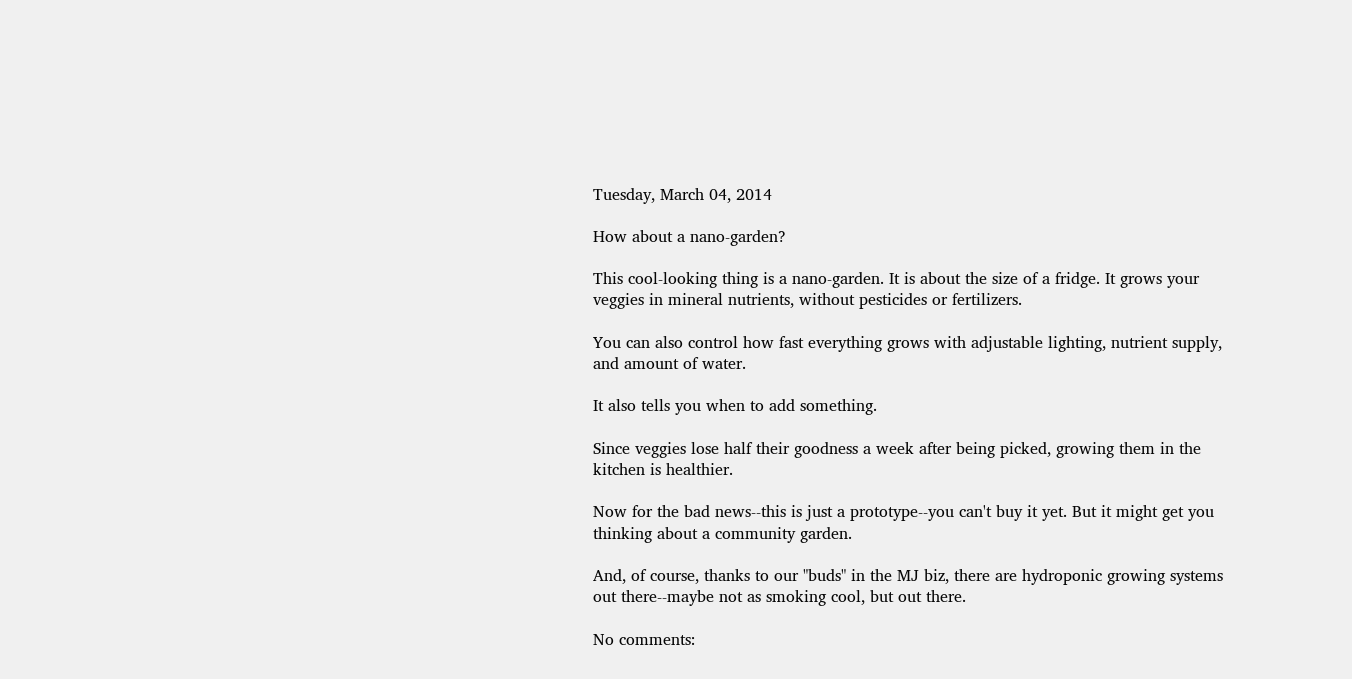Tuesday, March 04, 2014

How about a nano-garden?

This cool-looking thing is a nano-garden. It is about the size of a fridge. It grows your veggies in mineral nutrients, without pesticides or fertilizers.

You can also control how fast everything grows with adjustable lighting, nutrient supply, and amount of water.

It also tells you when to add something.

Since veggies lose half their goodness a week after being picked, growing them in the kitchen is healthier.

Now for the bad news--this is just a prototype--you can't buy it yet. But it might get you thinking about a community garden.

And, of course, thanks to our "buds" in the MJ biz, there are hydroponic growing systems out there--maybe not as smoking cool, but out there.

No comments: